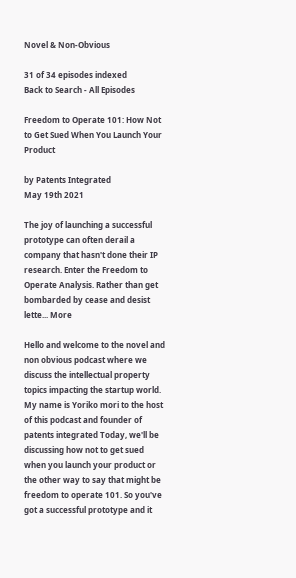Novel & Non-Obvious

31 of 34 episodes indexed
Back to Search - All Episodes

Freedom to Operate 101: How Not to Get Sued When You Launch Your Product

by Patents Integrated
May 19th 2021

The joy of launching a successful prototype can often derail a company that hasn't done their IP research. Enter the Freedom to Operate Analysis. Rather than get bombarded by cease and desist lette... More

Hello and welcome to the novel and non obvious podcast where we discuss the intellectual property topics impacting the startup world. My name is Yoriko mori to the host of this podcast and founder of patents integrated Today, we'll be discussing how not to get sued when you launch your product or the other way to say that might be freedom to operate 101. So you've got a successful prototype and it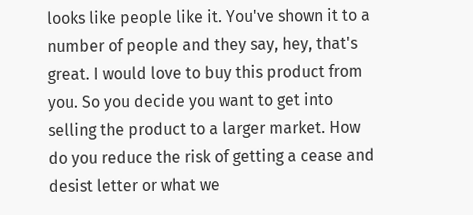looks like people like it. You've shown it to a number of people and they say, hey, that's great. I would love to buy this product from you. So you decide you want to get into selling the product to a larger market. How do you reduce the risk of getting a cease and desist letter or what we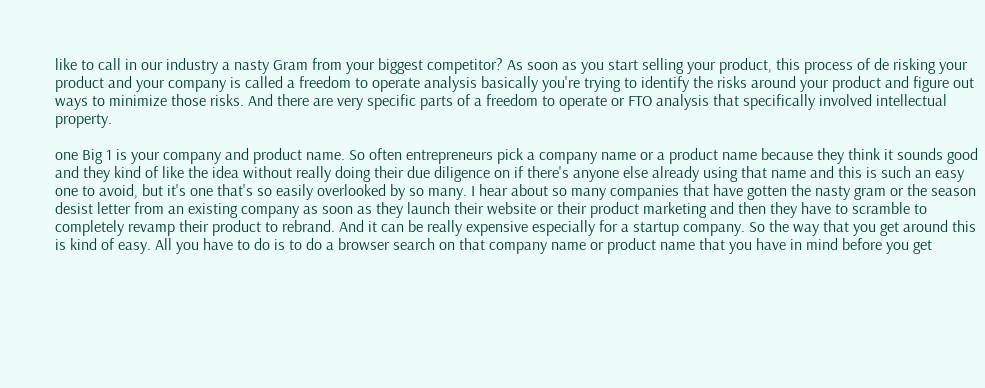like to call in our industry a nasty Gram from your biggest competitor? As soon as you start selling your product, this process of de risking your product and your company is called a freedom to operate analysis basically you're trying to identify the risks around your product and figure out ways to minimize those risks. And there are very specific parts of a freedom to operate or FTO analysis that specifically involved intellectual property.

one Big 1 is your company and product name. So often entrepreneurs pick a company name or a product name because they think it sounds good and they kind of like the idea without really doing their due diligence on if there's anyone else already using that name and this is such an easy one to avoid, but it's one that's so easily overlooked by so many. I hear about so many companies that have gotten the nasty gram or the season desist letter from an existing company as soon as they launch their website or their product marketing and then they have to scramble to completely revamp their product to rebrand. And it can be really expensive especially for a startup company. So the way that you get around this is kind of easy. All you have to do is to do a browser search on that company name or product name that you have in mind before you get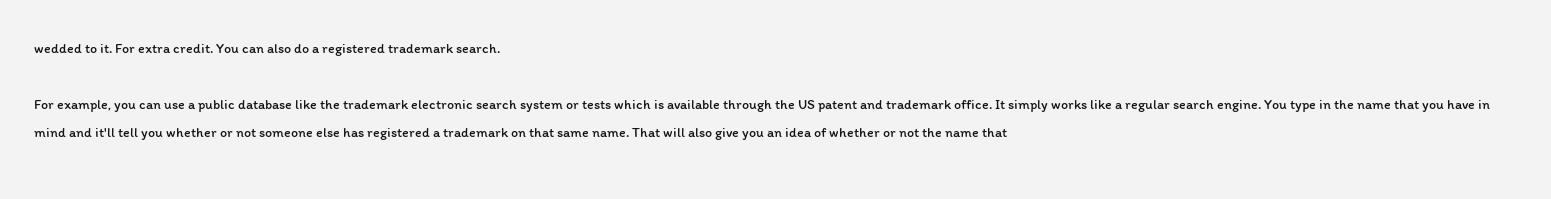wedded to it. For extra credit. You can also do a registered trademark search.

For example, you can use a public database like the trademark electronic search system or tests which is available through the US patent and trademark office. It simply works like a regular search engine. You type in the name that you have in mind and it'll tell you whether or not someone else has registered a trademark on that same name. That will also give you an idea of whether or not the name that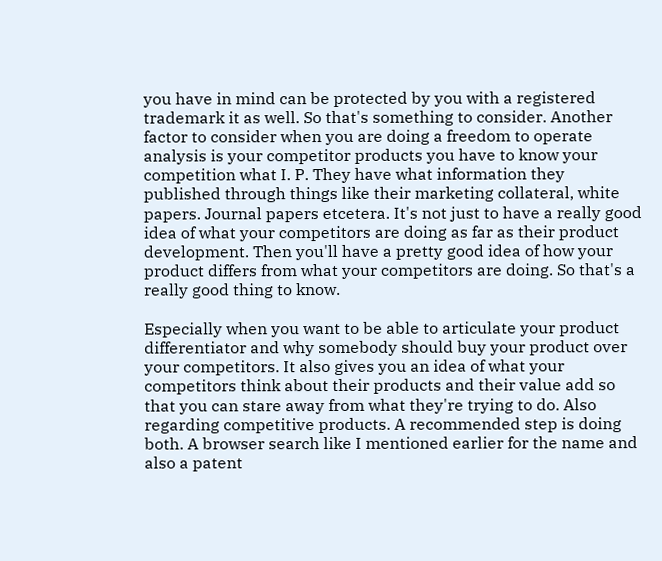you have in mind can be protected by you with a registered trademark it as well. So that's something to consider. Another factor to consider when you are doing a freedom to operate analysis is your competitor products you have to know your competition what I. P. They have what information they published through things like their marketing collateral, white papers. Journal papers etcetera. It's not just to have a really good idea of what your competitors are doing as far as their product development. Then you'll have a pretty good idea of how your product differs from what your competitors are doing. So that's a really good thing to know.

Especially when you want to be able to articulate your product differentiator and why somebody should buy your product over your competitors. It also gives you an idea of what your competitors think about their products and their value add so that you can stare away from what they're trying to do. Also regarding competitive products. A recommended step is doing both. A browser search like I mentioned earlier for the name and also a patent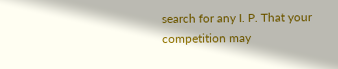search for any I. P. That your competition may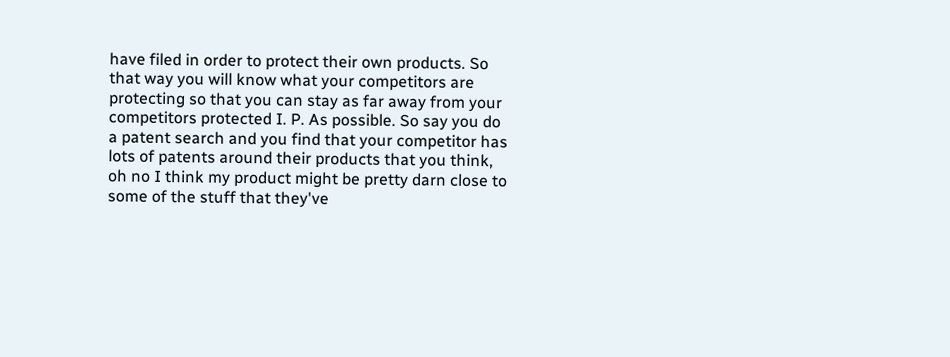have filed in order to protect their own products. So that way you will know what your competitors are protecting so that you can stay as far away from your competitors protected I. P. As possible. So say you do a patent search and you find that your competitor has lots of patents around their products that you think, oh no I think my product might be pretty darn close to some of the stuff that they've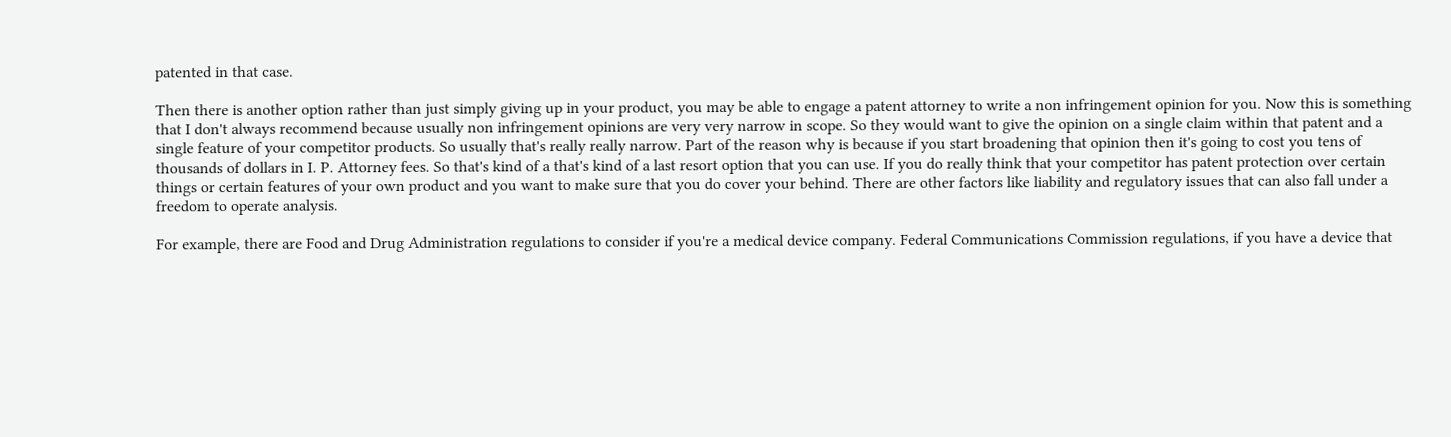patented in that case.

Then there is another option rather than just simply giving up in your product, you may be able to engage a patent attorney to write a non infringement opinion for you. Now this is something that I don't always recommend because usually non infringement opinions are very very narrow in scope. So they would want to give the opinion on a single claim within that patent and a single feature of your competitor products. So usually that's really really narrow. Part of the reason why is because if you start broadening that opinion then it's going to cost you tens of thousands of dollars in I. P. Attorney fees. So that's kind of a that's kind of a last resort option that you can use. If you do really think that your competitor has patent protection over certain things or certain features of your own product and you want to make sure that you do cover your behind. There are other factors like liability and regulatory issues that can also fall under a freedom to operate analysis.

For example, there are Food and Drug Administration regulations to consider if you're a medical device company. Federal Communications Commission regulations, if you have a device that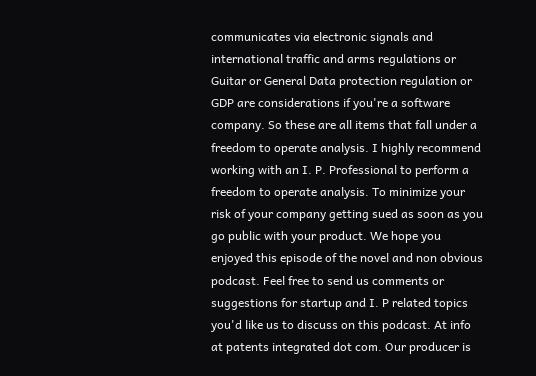communicates via electronic signals and international traffic and arms regulations or Guitar or General Data protection regulation or GDP are considerations if you're a software company. So these are all items that fall under a freedom to operate analysis. I highly recommend working with an I. P. Professional to perform a freedom to operate analysis. To minimize your risk of your company getting sued as soon as you go public with your product. We hope you enjoyed this episode of the novel and non obvious podcast. Feel free to send us comments or suggestions for startup and I. P related topics you'd like us to discuss on this podcast. At info at patents integrated dot com. Our producer is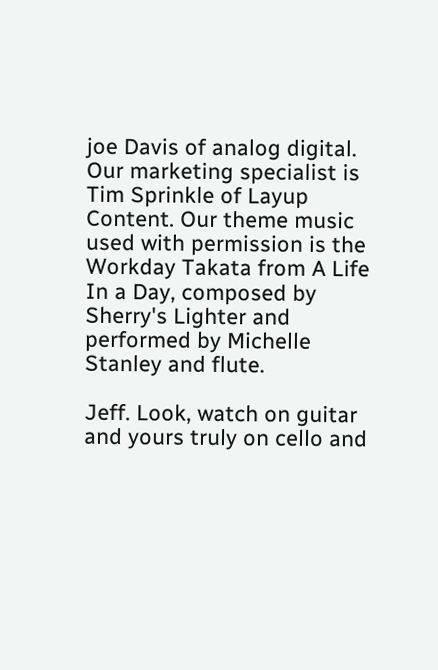joe Davis of analog digital. Our marketing specialist is Tim Sprinkle of Layup Content. Our theme music used with permission is the Workday Takata from A Life In a Day, composed by Sherry's Lighter and performed by Michelle Stanley and flute.

Jeff. Look, watch on guitar and yours truly on cello and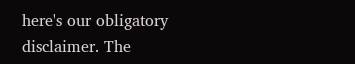here's our obligatory disclaimer. The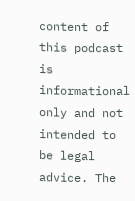content of this podcast is informational only and not intended to be legal advice. The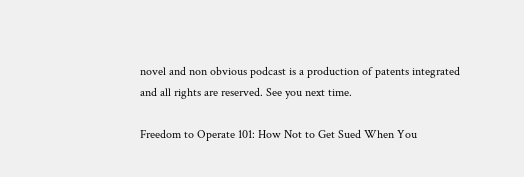novel and non obvious podcast is a production of patents integrated and all rights are reserved. See you next time.

Freedom to Operate 101: How Not to Get Sued When You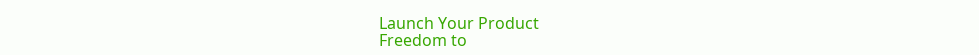Launch Your Product
Freedom to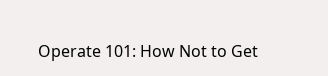Operate 101: How Not to Get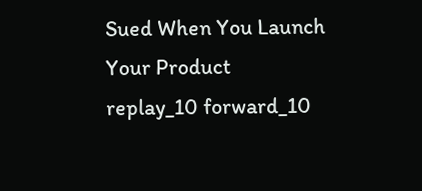Sued When You Launch Your Product
replay_10 forward_10